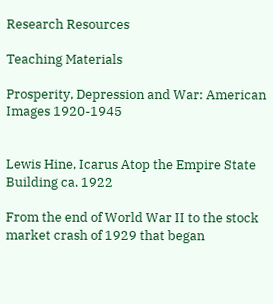Research Resources

Teaching Materials

Prosperity, Depression and War: American Images 1920-1945


Lewis Hine, Icarus Atop the Empire State Building ca. 1922

From the end of World War II to the stock market crash of 1929 that began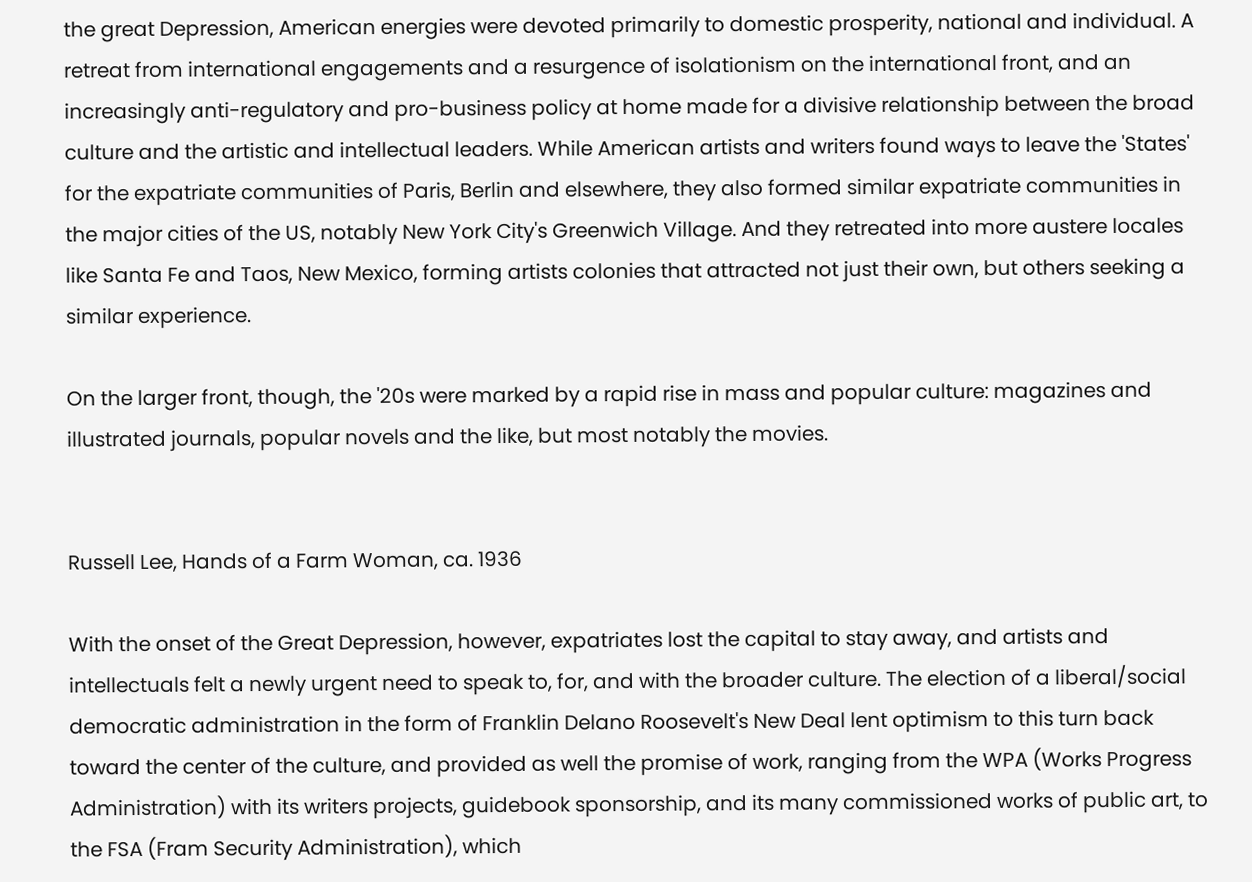the great Depression, American energies were devoted primarily to domestic prosperity, national and individual. A retreat from international engagements and a resurgence of isolationism on the international front, and an increasingly anti-regulatory and pro-business policy at home made for a divisive relationship between the broad culture and the artistic and intellectual leaders. While American artists and writers found ways to leave the 'States' for the expatriate communities of Paris, Berlin and elsewhere, they also formed similar expatriate communities in the major cities of the US, notably New York City's Greenwich Village. And they retreated into more austere locales like Santa Fe and Taos, New Mexico, forming artists colonies that attracted not just their own, but others seeking a similar experience.

On the larger front, though, the '20s were marked by a rapid rise in mass and popular culture: magazines and illustrated journals, popular novels and the like, but most notably the movies.


Russell Lee, Hands of a Farm Woman, ca. 1936

With the onset of the Great Depression, however, expatriates lost the capital to stay away, and artists and intellectuals felt a newly urgent need to speak to, for, and with the broader culture. The election of a liberal/social democratic administration in the form of Franklin Delano Roosevelt's New Deal lent optimism to this turn back toward the center of the culture, and provided as well the promise of work, ranging from the WPA (Works Progress Administration) with its writers projects, guidebook sponsorship, and its many commissioned works of public art, to the FSA (Fram Security Administration), which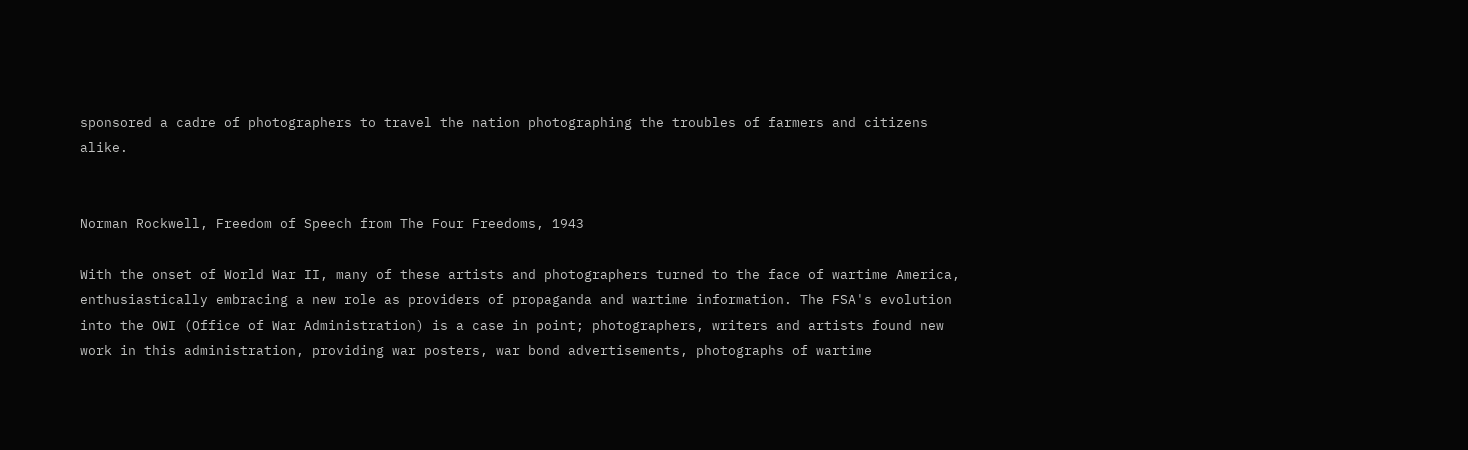sponsored a cadre of photographers to travel the nation photographing the troubles of farmers and citizens alike.


Norman Rockwell, Freedom of Speech from The Four Freedoms, 1943

With the onset of World War II, many of these artists and photographers turned to the face of wartime America, enthusiastically embracing a new role as providers of propaganda and wartime information. The FSA's evolution into the OWI (Office of War Administration) is a case in point; photographers, writers and artists found new work in this administration, providing war posters, war bond advertisements, photographs of wartime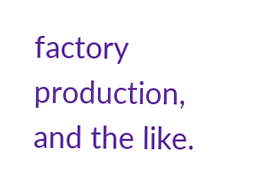factory production, and the like.